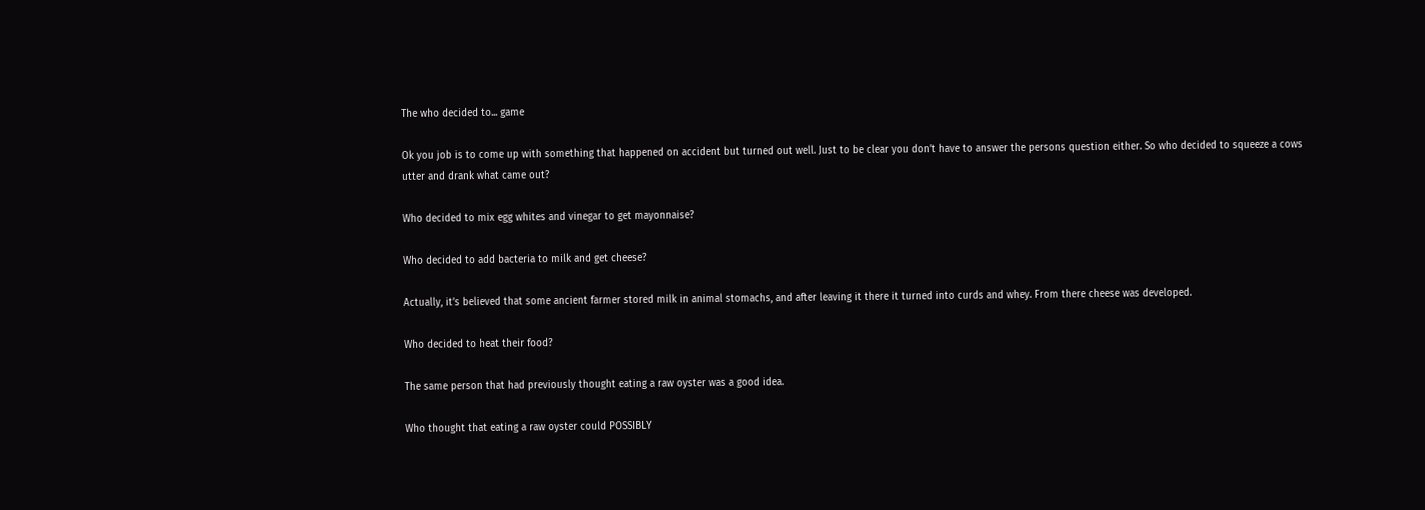The who decided to... game

Ok you job is to come up with something that happened on accident but turned out well. Just to be clear you don’t have to answer the persons question either. So who decided to squeeze a cows utter and drank what came out?

Who decided to mix egg whites and vinegar to get mayonnaise?

Who decided to add bacteria to milk and get cheese?

Actually, it’s believed that some ancient farmer stored milk in animal stomachs, and after leaving it there it turned into curds and whey. From there cheese was developed.

Who decided to heat their food?

The same person that had previously thought eating a raw oyster was a good idea.

Who thought that eating a raw oyster could POSSIBLY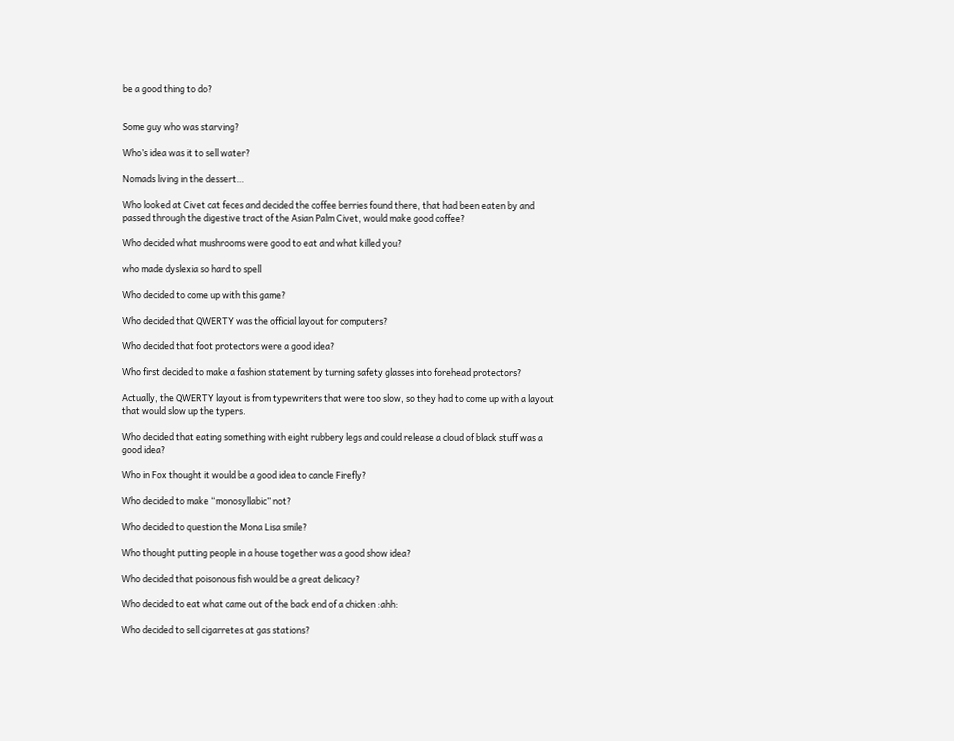be a good thing to do?


Some guy who was starving?

Who’s idea was it to sell water?

Nomads living in the dessert…

Who looked at Civet cat feces and decided the coffee berries found there, that had been eaten by and passed through the digestive tract of the Asian Palm Civet, would make good coffee?

Who decided what mushrooms were good to eat and what killed you?

who made dyslexia so hard to spell

Who decided to come up with this game?

Who decided that QWERTY was the official layout for computers?

Who decided that foot protectors were a good idea?

Who first decided to make a fashion statement by turning safety glasses into forehead protectors?

Actually, the QWERTY layout is from typewriters that were too slow, so they had to come up with a layout that would slow up the typers.

Who decided that eating something with eight rubbery legs and could release a cloud of black stuff was a good idea?

Who in Fox thought it would be a good idea to cancle Firefly?

Who decided to make “monosyllabic” not?

Who decided to question the Mona Lisa smile?

Who thought putting people in a house together was a good show idea?

Who decided that poisonous fish would be a great delicacy?

Who decided to eat what came out of the back end of a chicken :ahh:

Who decided to sell cigarretes at gas stations?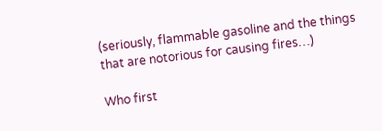(seriously, flammable gasoline and the things that are notorious for causing fires…)

Who first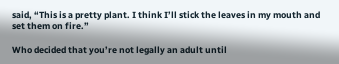said, “This is a pretty plant. I think I’ll stick the leaves in my mouth and set them on fire.”

Who decided that you’re not legally an adult until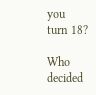you turn 18?

Who decided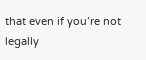that even if you’re not legally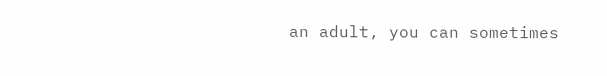an adult, you can sometimes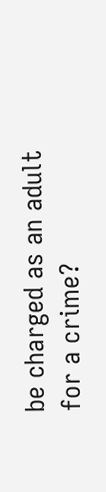be charged as an adult for a crime?